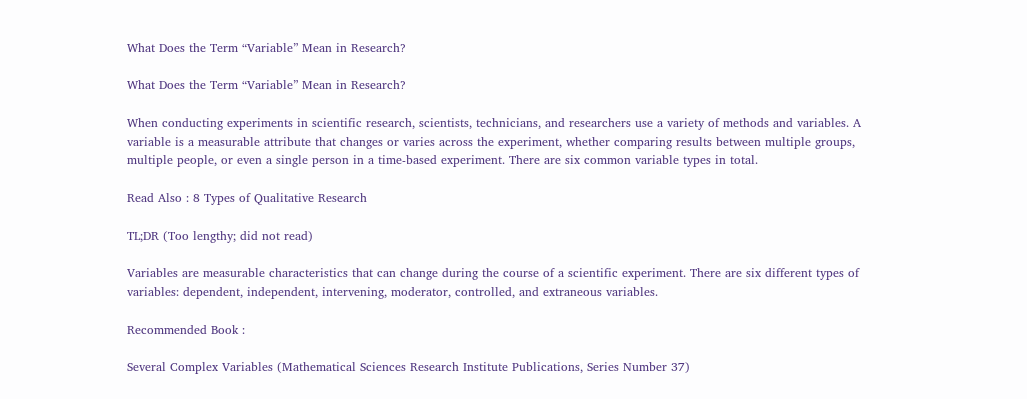What Does the Term “Variable” Mean in Research?

What Does the Term “Variable” Mean in Research?

When conducting experiments in scientific research, scientists, technicians, and researchers use a variety of methods and variables. A variable is a measurable attribute that changes or varies across the experiment, whether comparing results between multiple groups, multiple people, or even a single person in a time-based experiment. There are six common variable types in total.

Read Also : 8 Types of Qualitative Research

TL;DR (Too lengthy; did not read)

Variables are measurable characteristics that can change during the course of a scientific experiment. There are six different types of variables: dependent, independent, intervening, moderator, controlled, and extraneous variables.

Recommended Book :

Several Complex Variables (Mathematical Sciences Research Institute Publications, Series Number 37)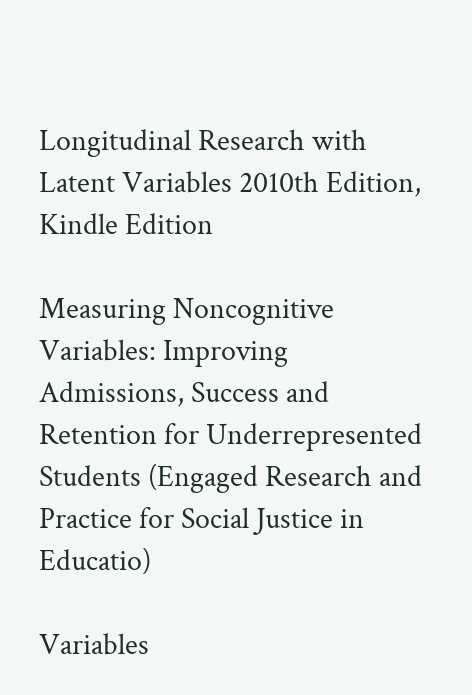Longitudinal Research with Latent Variables 2010th Edition, Kindle Edition

Measuring Noncognitive Variables: Improving Admissions, Success and Retention for Underrepresented Students (Engaged Research and Practice for Social Justice in Educatio)

Variables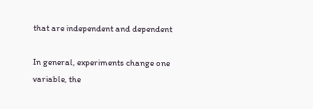that are independent and dependent

In general, experiments change one variable, the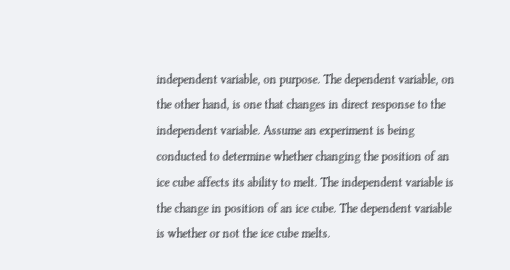independent variable, on purpose. The dependent variable, on the other hand, is one that changes in direct response to the independent variable. Assume an experiment is being conducted to determine whether changing the position of an ice cube affects its ability to melt. The independent variable is the change in position of an ice cube. The dependent variable is whether or not the ice cube melts.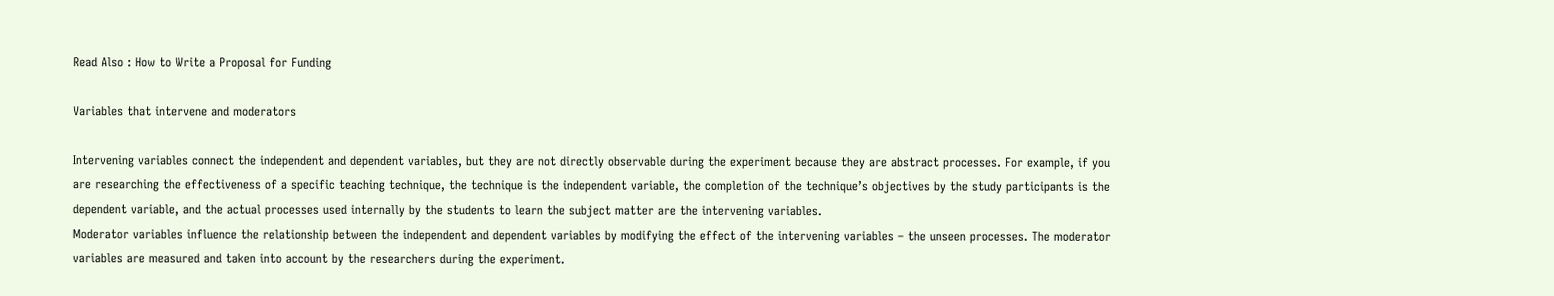Read Also : How to Write a Proposal for Funding

Variables that intervene and moderators

Intervening variables connect the independent and dependent variables, but they are not directly observable during the experiment because they are abstract processes. For example, if you are researching the effectiveness of a specific teaching technique, the technique is the independent variable, the completion of the technique’s objectives by the study participants is the dependent variable, and the actual processes used internally by the students to learn the subject matter are the intervening variables.
Moderator variables influence the relationship between the independent and dependent variables by modifying the effect of the intervening variables – the unseen processes. The moderator variables are measured and taken into account by the researchers during the experiment.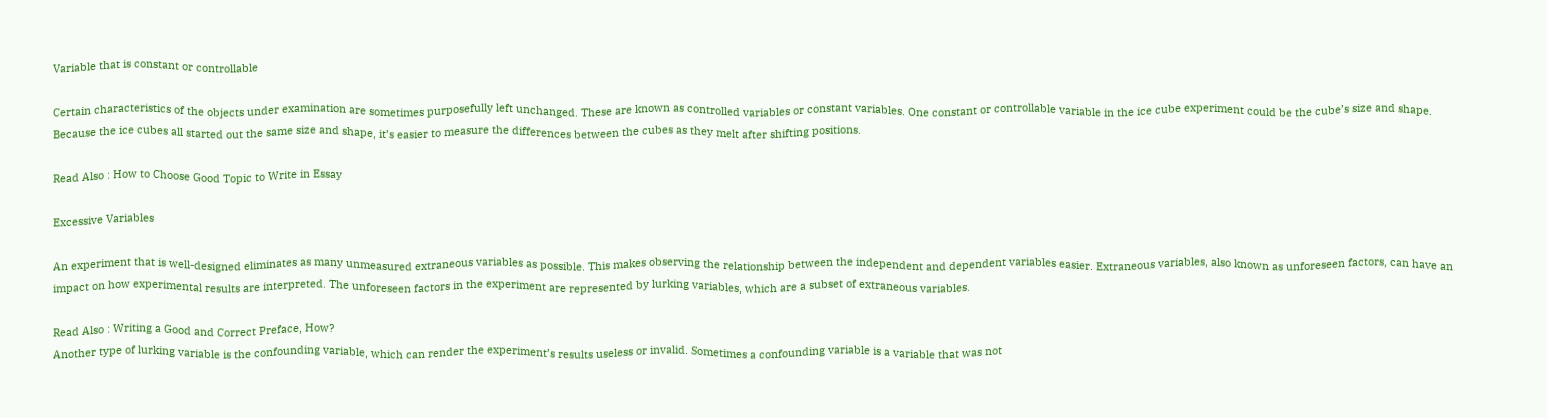Variable that is constant or controllable

Certain characteristics of the objects under examination are sometimes purposefully left unchanged. These are known as controlled variables or constant variables. One constant or controllable variable in the ice cube experiment could be the cube’s size and shape. Because the ice cubes all started out the same size and shape, it’s easier to measure the differences between the cubes as they melt after shifting positions.

Read Also : How to Choose Good Topic to Write in Essay

Excessive Variables

An experiment that is well-designed eliminates as many unmeasured extraneous variables as possible. This makes observing the relationship between the independent and dependent variables easier. Extraneous variables, also known as unforeseen factors, can have an impact on how experimental results are interpreted. The unforeseen factors in the experiment are represented by lurking variables, which are a subset of extraneous variables.

Read Also : Writing a Good and Correct Preface, How?
Another type of lurking variable is the confounding variable, which can render the experiment’s results useless or invalid. Sometimes a confounding variable is a variable that was not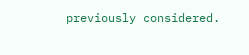previously considered.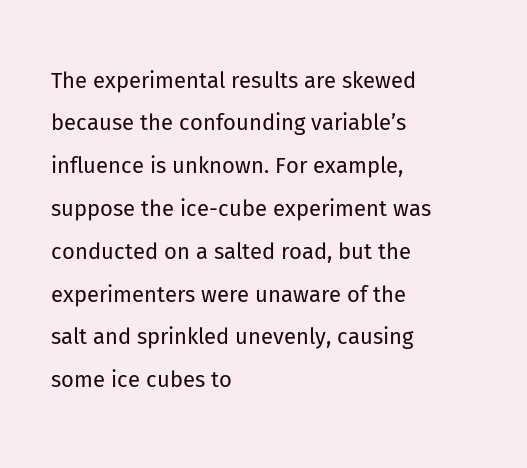The experimental results are skewed because the confounding variable’s influence is unknown. For example, suppose the ice-cube experiment was conducted on a salted road, but the experimenters were unaware of the salt and sprinkled unevenly, causing some ice cubes to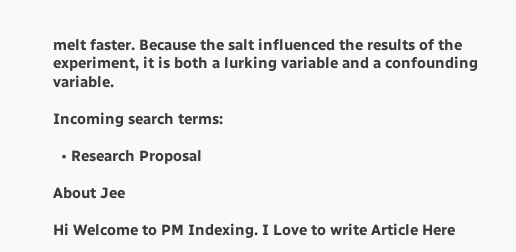melt faster. Because the salt influenced the results of the experiment, it is both a lurking variable and a confounding variable.

Incoming search terms:

  • Research Proposal

About Jee

Hi Welcome to PM Indexing. I Love to write Article Here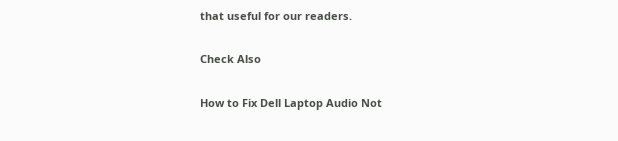that useful for our readers.

Check Also

How to Fix Dell Laptop Audio Not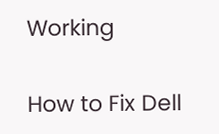Working

How to Fix Dell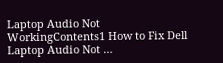Laptop Audio Not WorkingContents1 How to Fix Dell Laptop Audio Not …